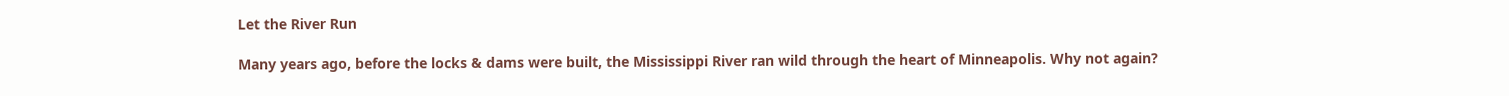Let the River Run

Many years ago, before the locks & dams were built, the Mississippi River ran wild through the heart of Minneapolis. Why not again?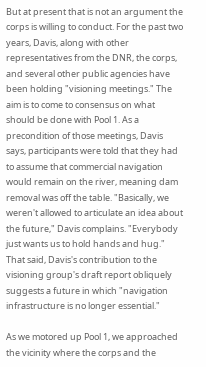But at present that is not an argument the corps is willing to conduct. For the past two years, Davis, along with other representatives from the DNR, the corps, and several other public agencies have been holding "visioning meetings." The aim is to come to consensus on what should be done with Pool 1. As a precondition of those meetings, Davis says, participants were told that they had to assume that commercial navigation would remain on the river, meaning dam removal was off the table. "Basically, we weren't allowed to articulate an idea about the future," Davis complains. "Everybody just wants us to hold hands and hug." That said, Davis's contribution to the visioning group's draft report obliquely suggests a future in which "navigation infrastructure is no longer essential."

As we motored up Pool 1, we approached the vicinity where the corps and the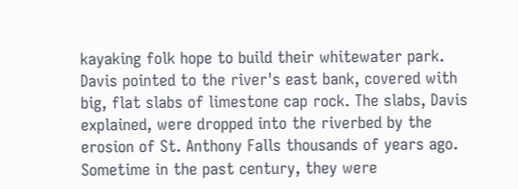kayaking folk hope to build their whitewater park. Davis pointed to the river's east bank, covered with big, flat slabs of limestone cap rock. The slabs, Davis explained, were dropped into the riverbed by the erosion of St. Anthony Falls thousands of years ago. Sometime in the past century, they were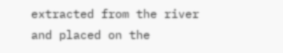extracted from the river and placed on the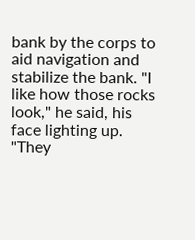bank by the corps to aid navigation and stabilize the bank. "I like how those rocks look," he said, his face lighting up. "They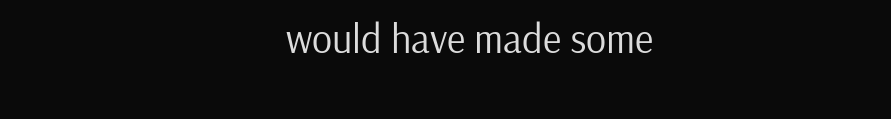would have made some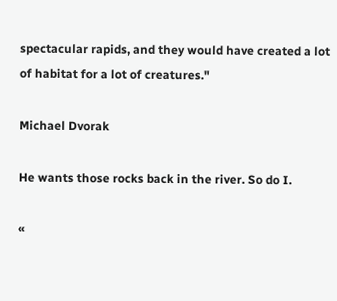spectacular rapids, and they would have created a lot of habitat for a lot of creatures."

Michael Dvorak

He wants those rocks back in the river. So do I.

«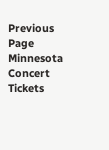Previous Page
Minnesota Concert Tickets